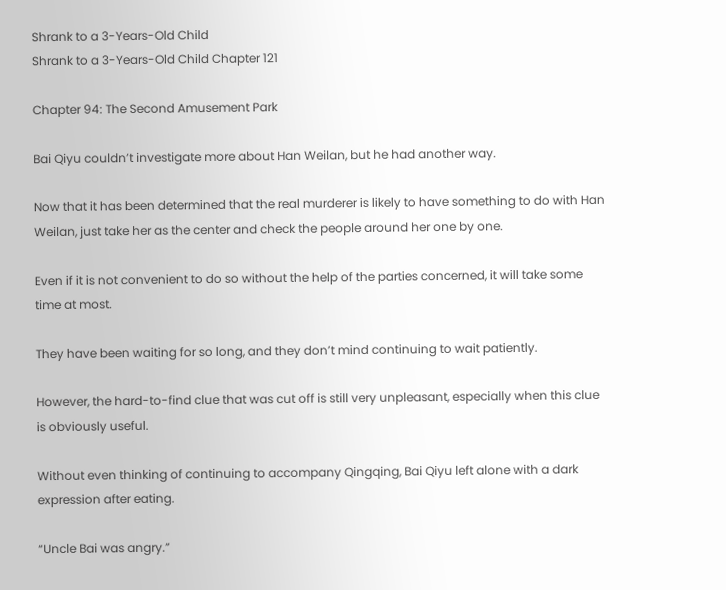Shrank to a 3-Years-Old Child
Shrank to a 3-Years-Old Child Chapter 121

Chapter 94: The Second Amusement Park

Bai Qiyu couldn’t investigate more about Han Weilan, but he had another way.

Now that it has been determined that the real murderer is likely to have something to do with Han Weilan, just take her as the center and check the people around her one by one.

Even if it is not convenient to do so without the help of the parties concerned, it will take some time at most.

They have been waiting for so long, and they don’t mind continuing to wait patiently.

However, the hard-to-find clue that was cut off is still very unpleasant, especially when this clue is obviously useful.

Without even thinking of continuing to accompany Qingqing, Bai Qiyu left alone with a dark expression after eating.

“Uncle Bai was angry.”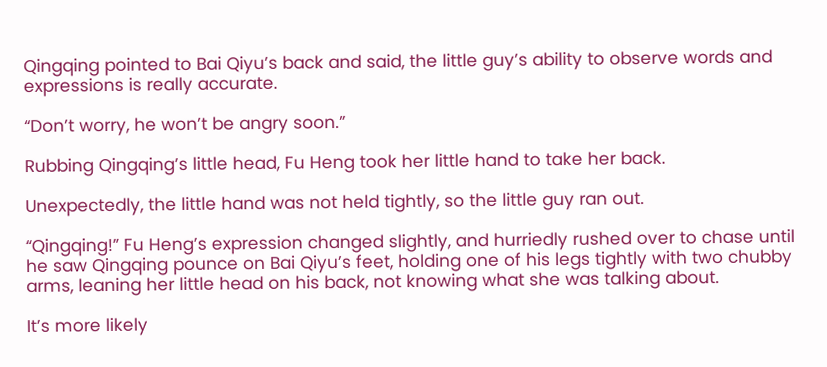Qingqing pointed to Bai Qiyu’s back and said, the little guy’s ability to observe words and expressions is really accurate.

“Don’t worry, he won’t be angry soon.”

Rubbing Qingqing’s little head, Fu Heng took her little hand to take her back.

Unexpectedly, the little hand was not held tightly, so the little guy ran out.

“Qingqing!” Fu Heng’s expression changed slightly, and hurriedly rushed over to chase until he saw Qingqing pounce on Bai Qiyu’s feet, holding one of his legs tightly with two chubby arms, leaning her little head on his back, not knowing what she was talking about.

It’s more likely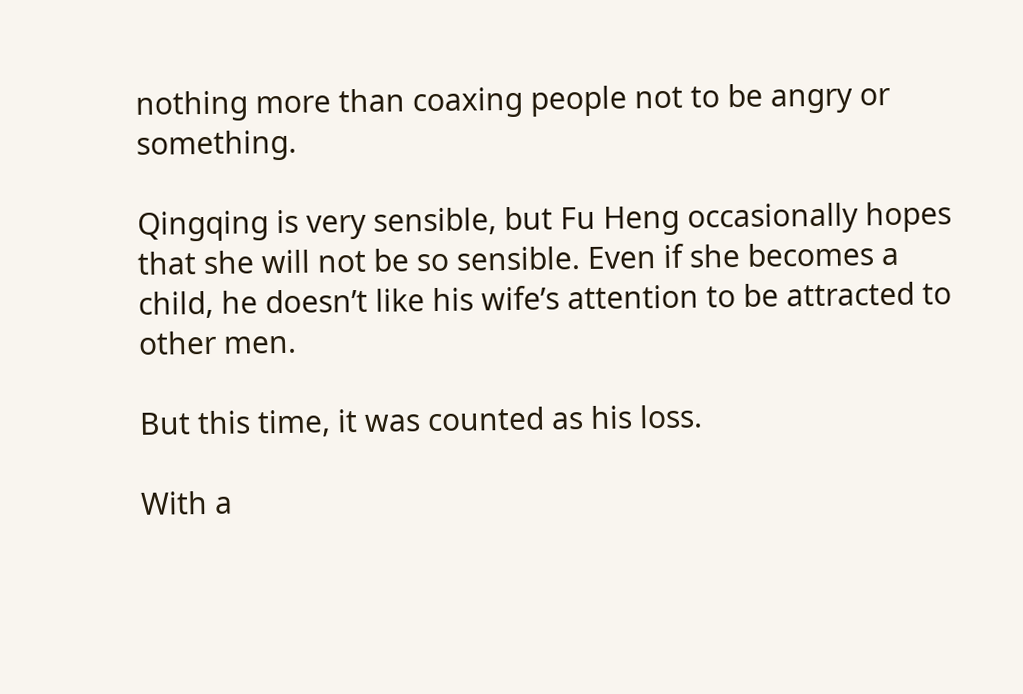nothing more than coaxing people not to be angry or something.

Qingqing is very sensible, but Fu Heng occasionally hopes that she will not be so sensible. Even if she becomes a child, he doesn’t like his wife’s attention to be attracted to other men.

But this time, it was counted as his loss.

With a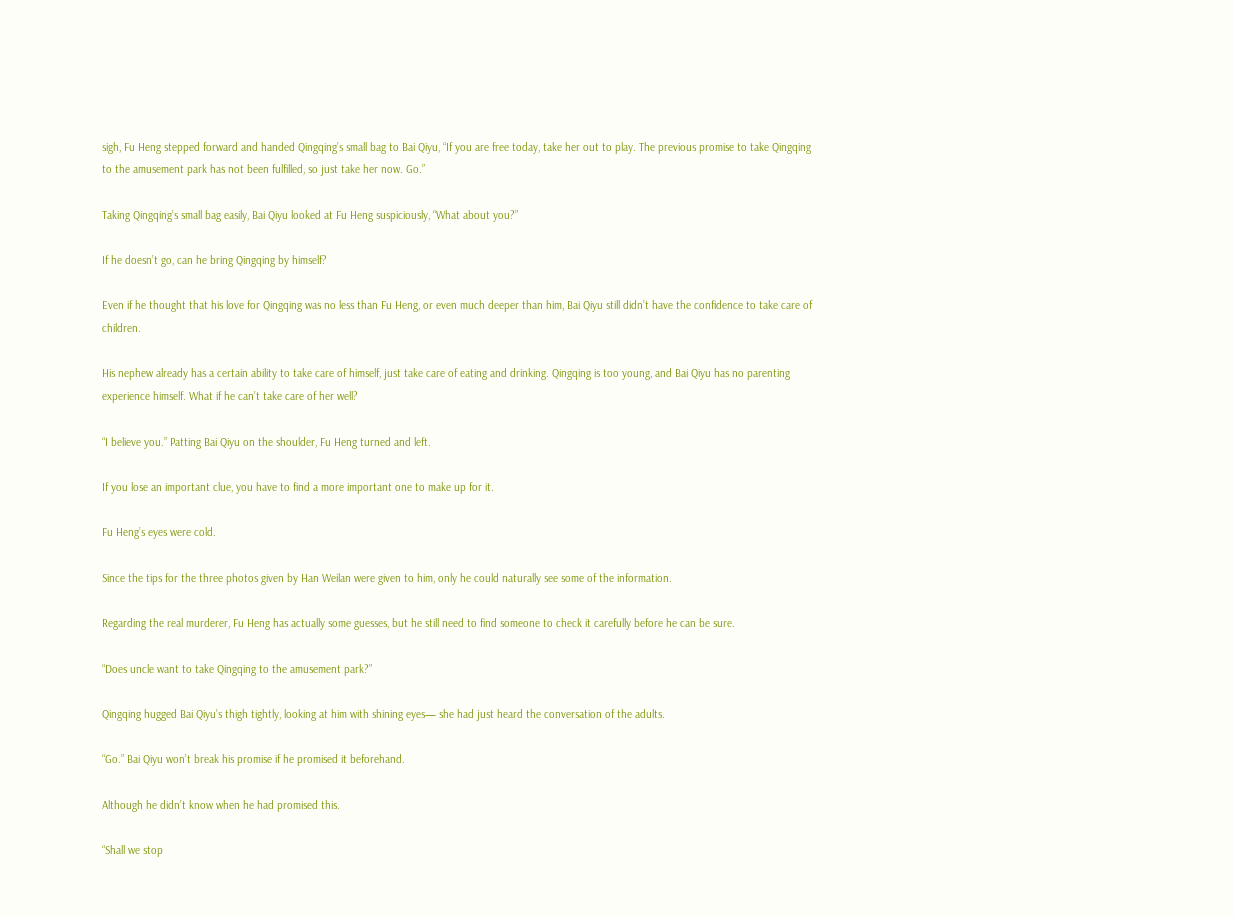sigh, Fu Heng stepped forward and handed Qingqing’s small bag to Bai Qiyu, “If you are free today, take her out to play. The previous promise to take Qingqing to the amusement park has not been fulfilled, so just take her now. Go.”

Taking Qingqing’s small bag easily, Bai Qiyu looked at Fu Heng suspiciously, “What about you?”

If he doesn’t go, can he bring Qingqing by himself?

Even if he thought that his love for Qingqing was no less than Fu Heng, or even much deeper than him, Bai Qiyu still didn’t have the confidence to take care of children.

His nephew already has a certain ability to take care of himself, just take care of eating and drinking. Qingqing is too young, and Bai Qiyu has no parenting experience himself. What if he can’t take care of her well?

“I believe you.” Patting Bai Qiyu on the shoulder, Fu Heng turned and left.

If you lose an important clue, you have to find a more important one to make up for it.

Fu Heng’s eyes were cold.

Since the tips for the three photos given by Han Weilan were given to him, only he could naturally see some of the information.

Regarding the real murderer, Fu Heng has actually some guesses, but he still need to find someone to check it carefully before he can be sure.

“Does uncle want to take Qingqing to the amusement park?”

Qingqing hugged Bai Qiyu’s thigh tightly, looking at him with shining eyes— she had just heard the conversation of the adults.

“Go.” Bai Qiyu won’t break his promise if he promised it beforehand.

Although he didn’t know when he had promised this.

“Shall we stop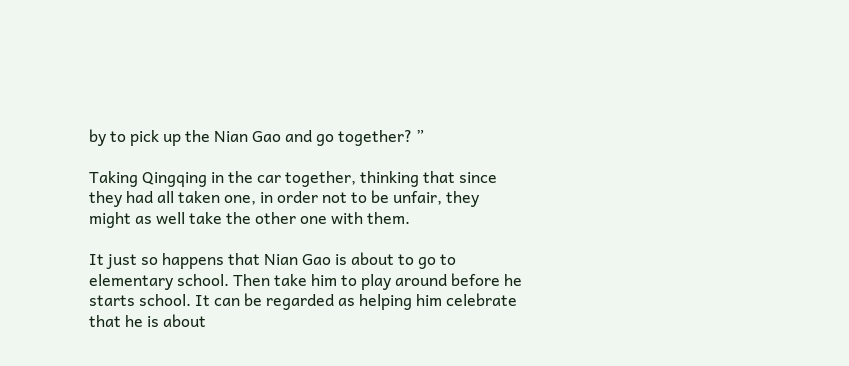by to pick up the Nian Gao and go together? ”

Taking Qingqing in the car together, thinking that since they had all taken one, in order not to be unfair, they might as well take the other one with them.

It just so happens that Nian Gao is about to go to elementary school. Then take him to play around before he starts school. It can be regarded as helping him celebrate that he is about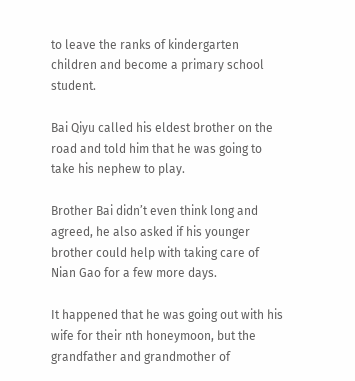to leave the ranks of kindergarten children and become a primary school student.

Bai Qiyu called his eldest brother on the road and told him that he was going to take his nephew to play.

Brother Bai didn’t even think long and agreed, he also asked if his younger brother could help with taking care of Nian Gao for a few more days.

It happened that he was going out with his wife for their nth honeymoon, but the grandfather and grandmother of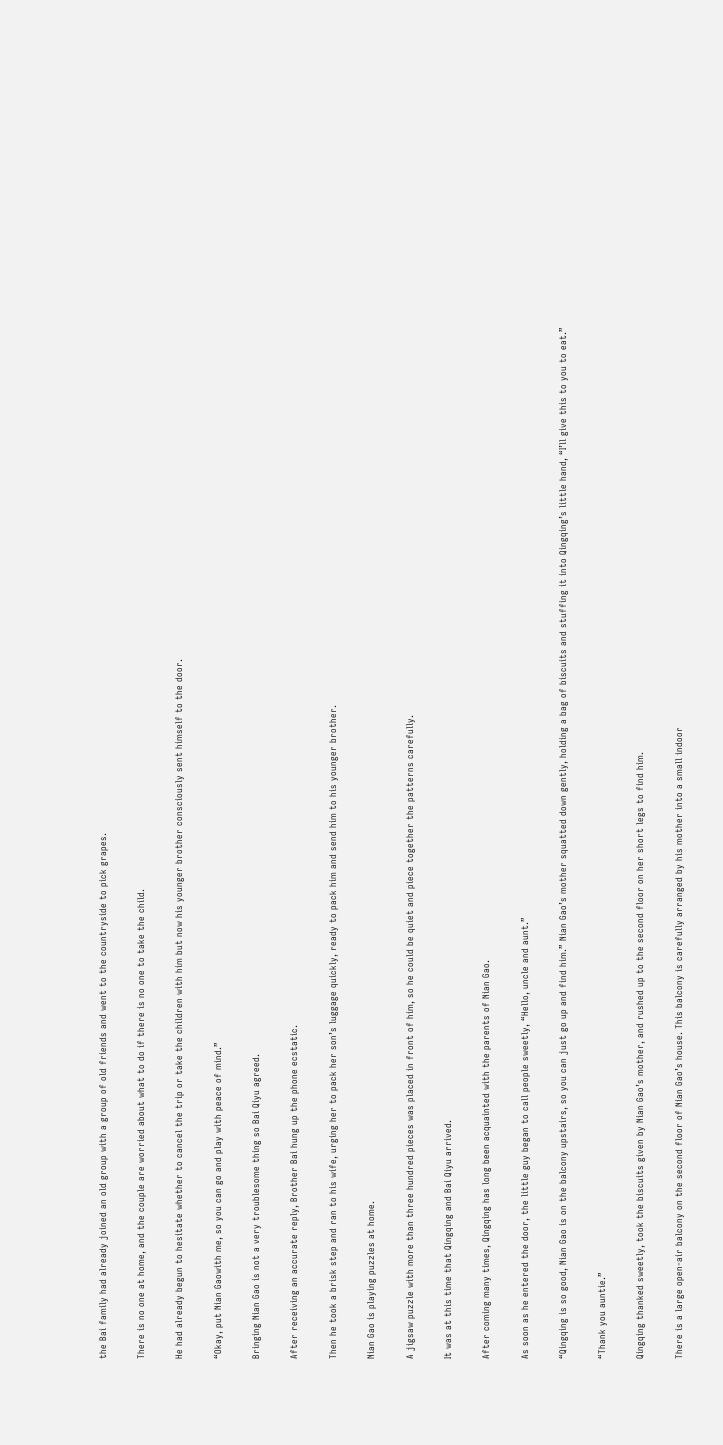the Bai family had already joined an old group with a group of old friends and went to the countryside to pick grapes.

There is no one at home, and the couple are worried about what to do if there is no one to take the child.

He had already begun to hesitate whether to cancel the trip or take the children with him but now his younger brother consciously sent himself to the door.

“Okay, put Nian Gaowith me, so you can go and play with peace of mind.”

Bringing Nian Gao is not a very troublesome thing so Bai Qiyu agreed.

After receiving an accurate reply, Brother Bai hung up the phone ecstatic.

Then he took a brisk step and ran to his wife, urging her to pack her son’s luggage quickly, ready to pack him and send him to his younger brother.

Nian Gao is playing puzzles at home.

A jigsaw puzzle with more than three hundred pieces was placed in front of him, so he could be quiet and piece together the patterns carefully.

It was at this time that Qingqing and Bai Qiyu arrived.

After coming many times, Qingqing has long been acquainted with the parents of Nian Gao.

As soon as he entered the door, the little guy began to call people sweetly, “Hello, uncle and aunt.”

“Qingqing is so good, Nian Gao is on the balcony upstairs, so you can just go up and find him.” Nian Gao’s mother squatted down gently, holding a bag of biscuits and stuffing it into Qingqing’s little hand, “I’ll give this to you to eat.”

“Thank you auntie.”

Qingqing thanked sweetly, took the biscuits given by Nian Gao’s mother, and rushed up to the second floor on her short legs to find him.

There is a large open-air balcony on the second floor of Nian Gao’s house. This balcony is carefully arranged by his mother into a small indoor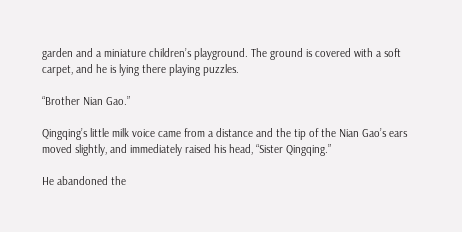garden and a miniature children’s playground. The ground is covered with a soft carpet, and he is lying there playing puzzles.

“Brother Nian Gao.”

Qingqing’s little milk voice came from a distance and the tip of the Nian Gao’s ears moved slightly, and immediately raised his head, “Sister Qingqing.”

He abandoned the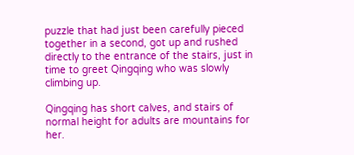puzzle that had just been carefully pieced together in a second, got up and rushed directly to the entrance of the stairs, just in time to greet Qingqing who was slowly climbing up.

Qingqing has short calves, and stairs of normal height for adults are mountains for her.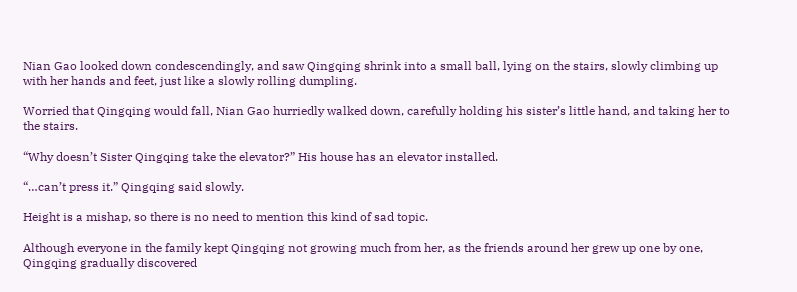Nian Gao looked down condescendingly, and saw Qingqing shrink into a small ball, lying on the stairs, slowly climbing up with her hands and feet, just like a slowly rolling dumpling.

Worried that Qingqing would fall, Nian Gao hurriedly walked down, carefully holding his sister’s little hand, and taking her to the stairs.

“Why doesn’t Sister Qingqing take the elevator?” His house has an elevator installed.

“…can’t press it.” Qingqing said slowly.

Height is a mishap, so there is no need to mention this kind of sad topic.

Although everyone in the family kept Qingqing not growing much from her, as the friends around her grew up one by one, Qingqing gradually discovered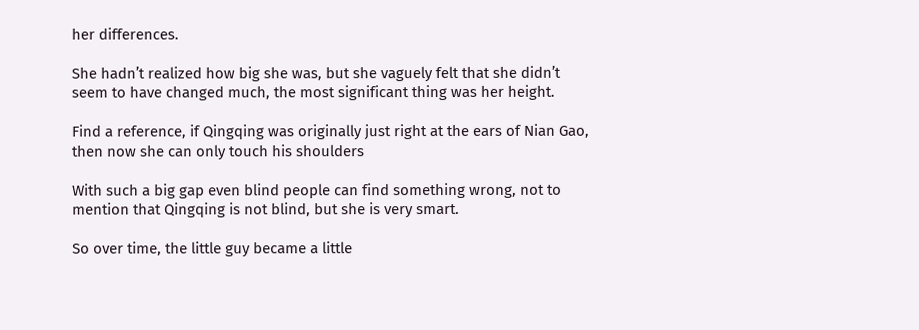her differences.

She hadn’t realized how big she was, but she vaguely felt that she didn’t seem to have changed much, the most significant thing was her height.

Find a reference, if Qingqing was originally just right at the ears of Nian Gao, then now she can only touch his shoulders

With such a big gap even blind people can find something wrong, not to mention that Qingqing is not blind, but she is very smart.

So over time, the little guy became a little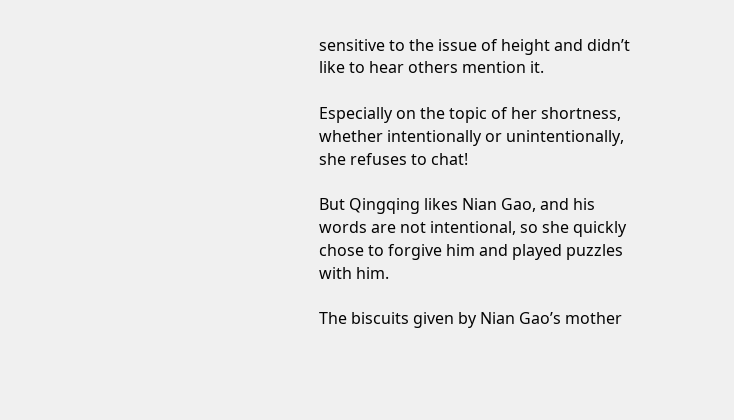sensitive to the issue of height and didn’t like to hear others mention it.

Especially on the topic of her shortness, whether intentionally or unintentionally, she refuses to chat!

But Qingqing likes Nian Gao, and his words are not intentional, so she quickly chose to forgive him and played puzzles with him.

The biscuits given by Nian Gao’s mother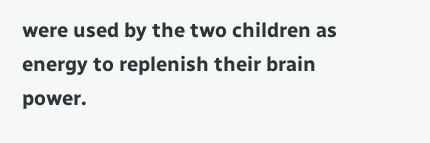were used by the two children as energy to replenish their brain power.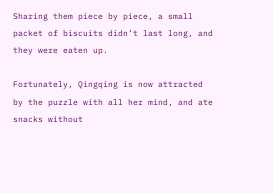Sharing them piece by piece, a small packet of biscuits didn’t last long, and they were eaten up.

Fortunately, Qingqing is now attracted by the puzzle with all her mind, and ate snacks without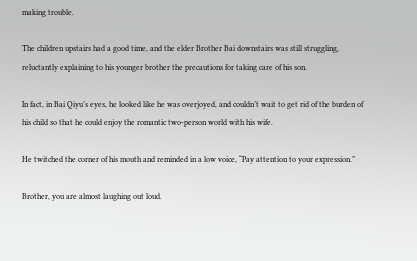making trouble.

The children upstairs had a good time, and the elder Brother Bai downstairs was still struggling, reluctantly explaining to his younger brother the precautions for taking care of his son.

In fact, in Bai Qiyu’s eyes, he looked like he was overjoyed, and couldn’t wait to get rid of the burden of his child so that he could enjoy the romantic two-person world with his wife.

He twitched the corner of his mouth and reminded in a low voice, “Pay attention to your expression.”

Brother, you are almost laughing out loud.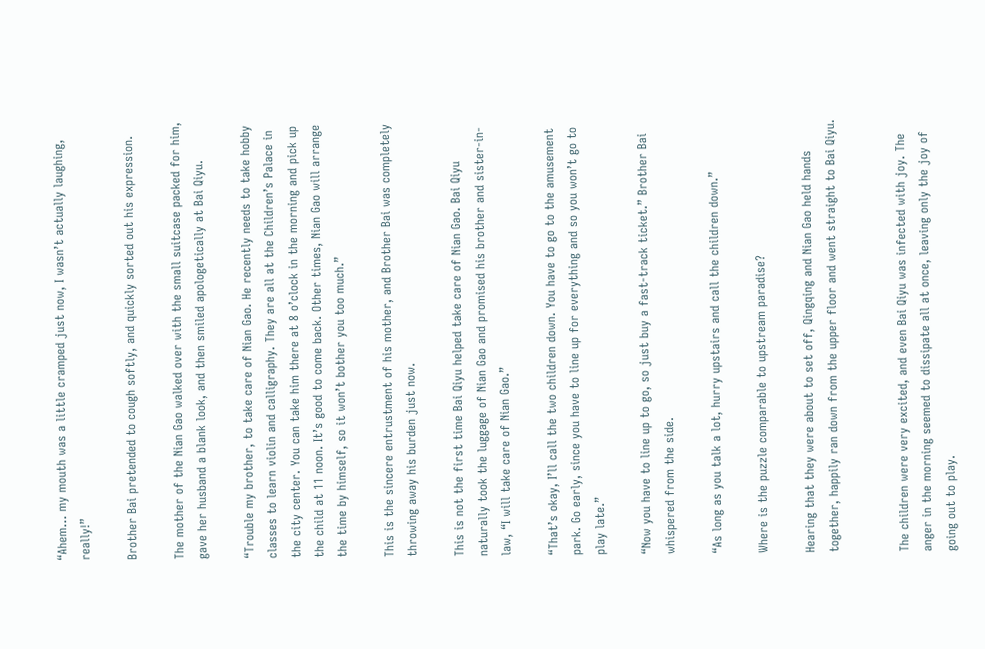“Ahem… my mouth was a little cramped just now, I wasn’t actually laughing, really!”

Brother Bai pretended to cough softly, and quickly sorted out his expression.

The mother of the Nian Gao walked over with the small suitcase packed for him, gave her husband a blank look, and then smiled apologetically at Bai Qiyu.

“Trouble my brother, to take care of Nian Gao. He recently needs to take hobby classes to learn violin and calligraphy. They are all at the Children’s Palace in the city center. You can take him there at 8 o’clock in the morning and pick up the child at 11 noon. It’s good to come back. Other times, Nian Gao will arrange the time by himself, so it won’t bother you too much.”

This is the sincere entrustment of his mother, and Brother Bai was completely throwing away his burden just now.

This is not the first time Bai Qiyu helped take care of Nian Gao. Bai Qiyu naturally took the luggage of Nian Gao and promised his brother and sister-in-law, “I will take care of Nian Gao.”

“That’s okay, I’ll call the two children down. You have to go to the amusement park. Go early, since you have to line up for everything and so you won’t go to play late.”

“Now you have to line up to go, so just buy a fast-track ticket.” Brother Bai whispered from the side.

“As long as you talk a lot, hurry upstairs and call the children down.”

Where is the puzzle comparable to upstream paradise?

Hearing that they were about to set off, Qingqing and Nian Gao held hands together, happily ran down from the upper floor and went straight to Bai Qiyu.


The children were very excited, and even Bai Qiyu was infected with joy. The anger in the morning seemed to dissipate all at once, leaving only the joy of going out to play.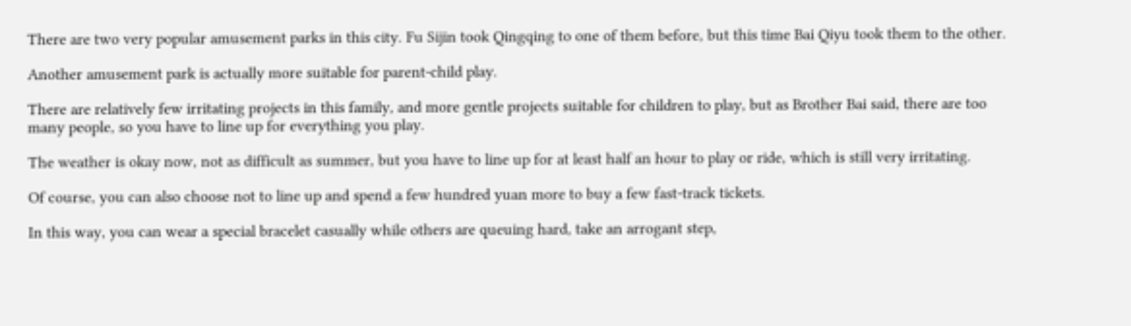There are two very popular amusement parks in this city. Fu Sijin took Qingqing to one of them before, but this time Bai Qiyu took them to the other.

Another amusement park is actually more suitable for parent-child play.

There are relatively few irritating projects in this family, and more gentle projects suitable for children to play, but as Brother Bai said, there are too many people, so you have to line up for everything you play.

The weather is okay now, not as difficult as summer, but you have to line up for at least half an hour to play or ride, which is still very irritating.

Of course, you can also choose not to line up and spend a few hundred yuan more to buy a few fast-track tickets.

In this way, you can wear a special bracelet casually while others are queuing hard, take an arrogant step,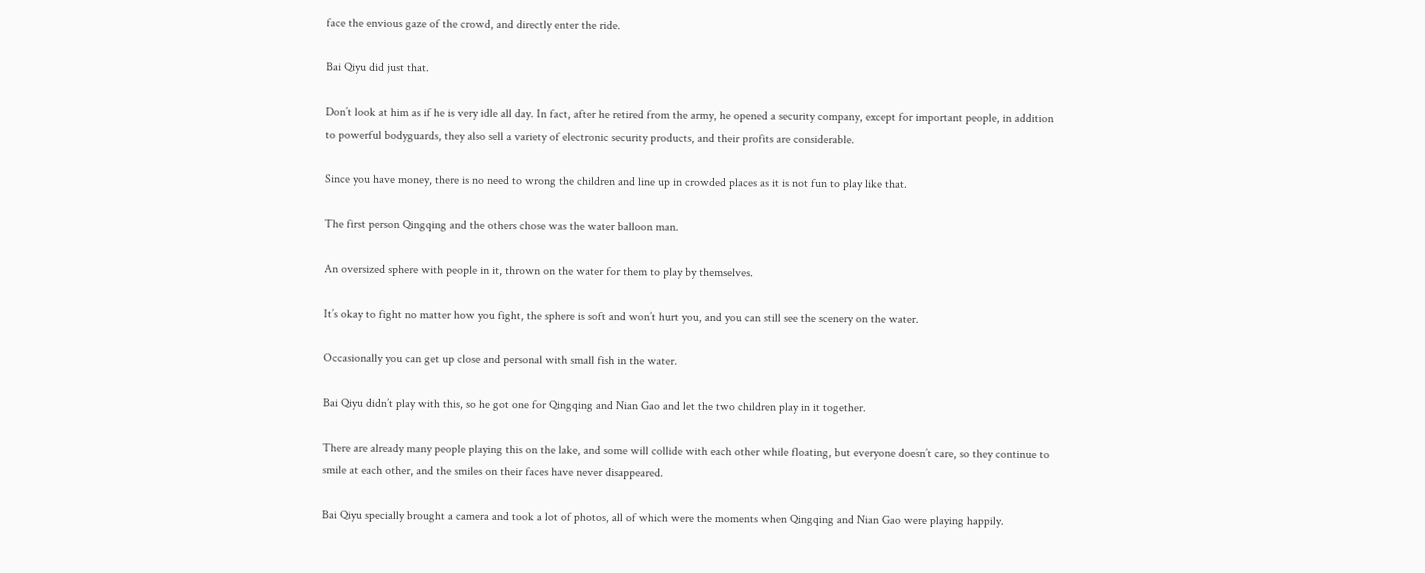face the envious gaze of the crowd, and directly enter the ride.

Bai Qiyu did just that.

Don’t look at him as if he is very idle all day. In fact, after he retired from the army, he opened a security company, except for important people, in addition to powerful bodyguards, they also sell a variety of electronic security products, and their profits are considerable.

Since you have money, there is no need to wrong the children and line up in crowded places as it is not fun to play like that.

The first person Qingqing and the others chose was the water balloon man.

An oversized sphere with people in it, thrown on the water for them to play by themselves.

It’s okay to fight no matter how you fight, the sphere is soft and won’t hurt you, and you can still see the scenery on the water.

Occasionally you can get up close and personal with small fish in the water.

Bai Qiyu didn’t play with this, so he got one for Qingqing and Nian Gao and let the two children play in it together.

There are already many people playing this on the lake, and some will collide with each other while floating, but everyone doesn’t care, so they continue to smile at each other, and the smiles on their faces have never disappeared.

Bai Qiyu specially brought a camera and took a lot of photos, all of which were the moments when Qingqing and Nian Gao were playing happily.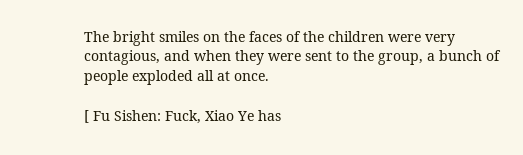The bright smiles on the faces of the children were very contagious, and when they were sent to the group, a bunch of people exploded all at once.

[ Fu Sishen: Fuck, Xiao Ye has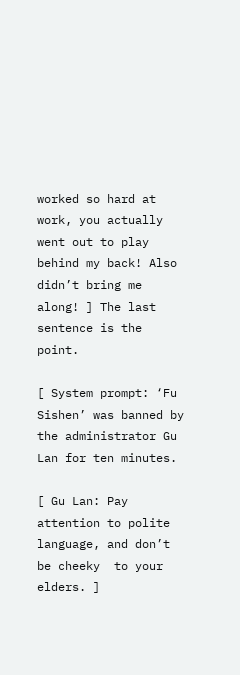worked so hard at work, you actually went out to play behind my back! Also didn’t bring me along! ] The last sentence is the point.

[ System prompt: ‘Fu Sishen’ was banned by the administrator Gu Lan for ten minutes.

[ Gu Lan: Pay attention to polite language, and don’t be cheeky  to your elders. ]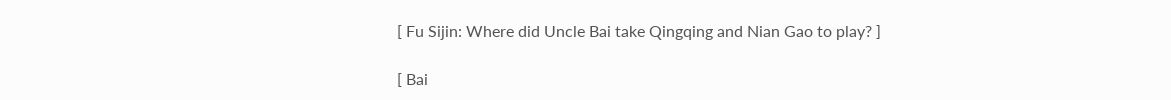[ Fu Sijin: Where did Uncle Bai take Qingqing and Nian Gao to play? ]

[ Bai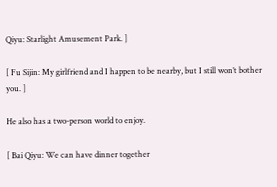Qiyu: Starlight Amusement Park. ]

[ Fu Sijin: My girlfriend and I happen to be nearby, but I still won’t bother you. ]

He also has a two-person world to enjoy.

[ Bai Qiyu: We can have dinner together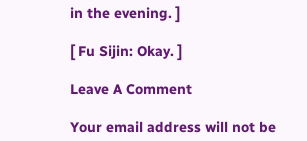in the evening. ]

[ Fu Sijin: Okay. ]

Leave A Comment

Your email address will not be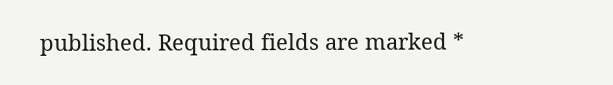published. Required fields are marked *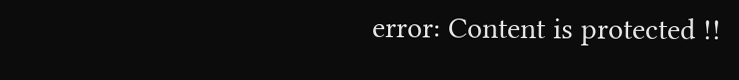error: Content is protected !!